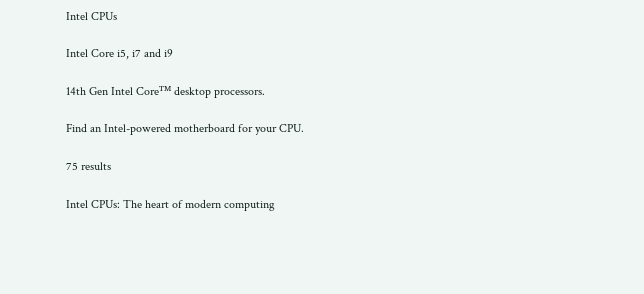Intel CPUs

Intel Core i5, i7 and i9

14th Gen Intel Coreᵀᴹ desktop processors.

Find an Intel-powered motherboard for your CPU.

75 results

Intel CPUs: The heart of modern computing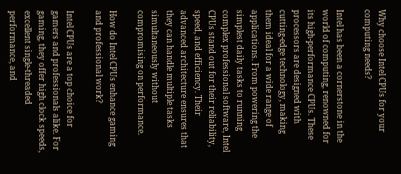Why choose Intel CPUs for your computing needs?

Intel has been a cornerstone in the world of computing, renowned for its high-performance CPUs. These processors are designed with cutting-edge technology, making them ideal for a wide range of applications. From powering the simplest daily tasks to running complex professional software, Intel CPUs stand out for their reliability, speed, and efficiency. Their advanced architecture ensures that they can handle multiple tasks simultaneously without compromising on performance.

How do Intel CPUs enhance gaming and professional work?

Intel CPUs are a top choice for gamers and professionals alike. For gaming, they offer high clock speeds, excellent single-threaded performance, and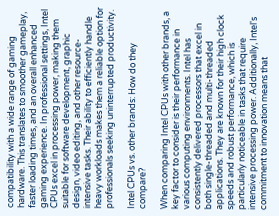compatibility with a wide range of gaming hardware. This translates to smoother gameplay, faster loading times, and an overall enhanced gaming experience. In professional settings, Intel CPUs excel in processing power, making them suitable for software development, graphic design, video editing, and other resource-intensive tasks. Their ability to efficiently handle heavy workloads makes them a reliable option for professionals seeking uninterrupted productivity.

Intel CPUs vs. other brands: How do they compare?

When comparing Intel CPUs with other brands, a key factor to consider is their performance in various computing environments. Intel has consistently delivered processors that excel in both single-threaded and multi-threaded applications. They are known for their high clock speeds and robust performance, which is particularly noticeable in tasks that require intensive processing power. Additionally, Intel's commitment to innovation means that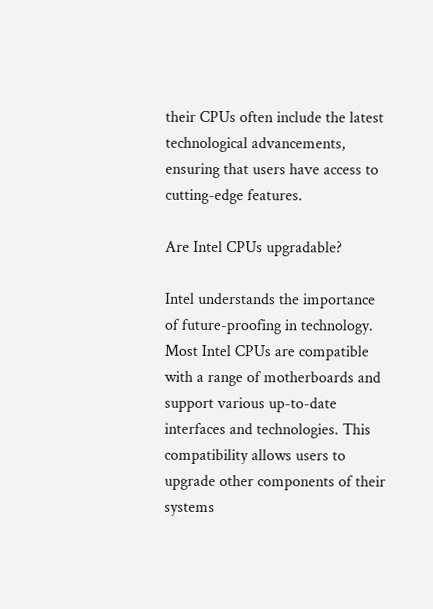their CPUs often include the latest technological advancements, ensuring that users have access to cutting-edge features.

Are Intel CPUs upgradable?

Intel understands the importance of future-proofing in technology. Most Intel CPUs are compatible with a range of motherboards and support various up-to-date interfaces and technologies. This compatibility allows users to upgrade other components of their systems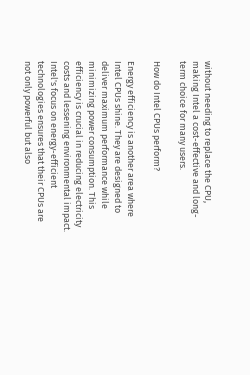without needing to replace the CPU, making Intel a cost-effective and long-term choice for many users.

How do Intel CPUs perform?

Energy efficiency is another area where Intel CPUs shine. They are designed to deliver maximum performance while minimizing power consumption. This efficiency is crucial in reducing electricity costs and lessening environmental impact. Intel's focus on energy-efficient technologies ensures that their CPUs are not only powerful but also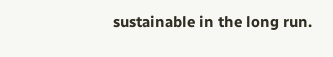sustainable in the long run.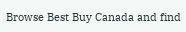Browse Best Buy Canada and find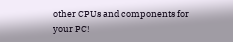other CPUs and components for your PC!